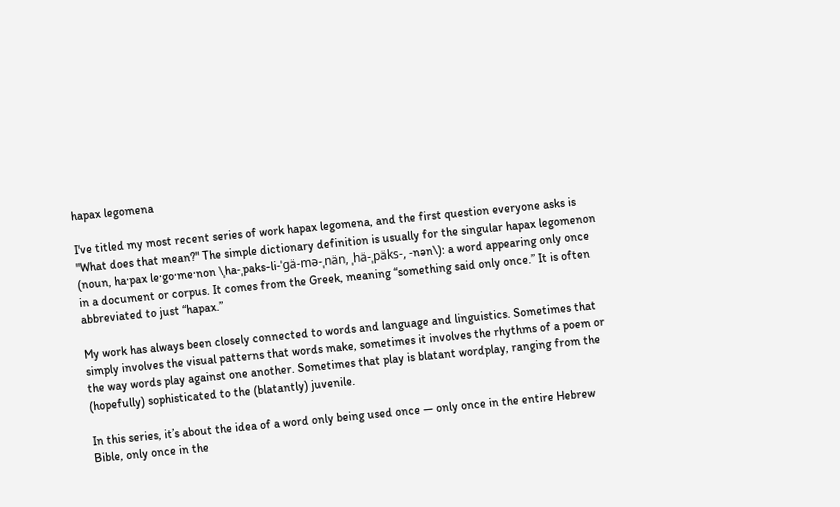hapax legomena

I've titled my most recent series of work hapax legomena, and the first question everyone asks is "What does that mean?" The simple dictionary definition is usually for the singular hapax legomenon (noun, ha·pax le·go·me·non \ˌha-ˌpaks-li-ˈgä-mə-ˌnän, ˌhä-ˌpäks-, -nən\): a word appearing only once in a document or corpus. It comes from the Greek, meaning “something said only once.” It is often abbreviated to just “hapax.”

My work has always been closely connected to words and language and linguistics. Sometimes that simply involves the visual patterns that words make, sometimes it involves the rhythms of a poem or the way words play against one another. Sometimes that play is blatant wordplay, ranging from the (hopefully) sophisticated to the (blatantly) juvenile.

In this series, it’s about the idea of a word only being used once — only once in the entire Hebrew Bible, only once in the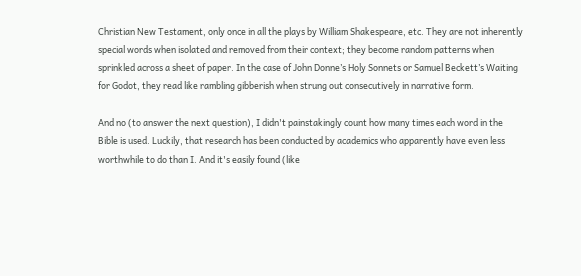Christian New Testament, only once in all the plays by William Shakespeare, etc. They are not inherently special words when isolated and removed from their context; they become random patterns when sprinkled across a sheet of paper. In the case of John Donne’s Holy Sonnets or Samuel Beckett’s Waiting for Godot, they read like rambling gibberish when strung out consecutively in narrative form.

And no (to answer the next question), I didn't painstakingly count how many times each word in the Bible is used. Luckily, that research has been conducted by academics who apparently have even less worthwhile to do than I. And it's easily found (like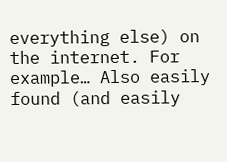everything else) on the internet. For example… Also easily found (and easily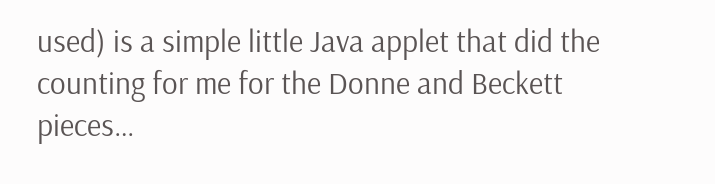used) is a simple little Java applet that did the counting for me for the Donne and Beckett pieces…